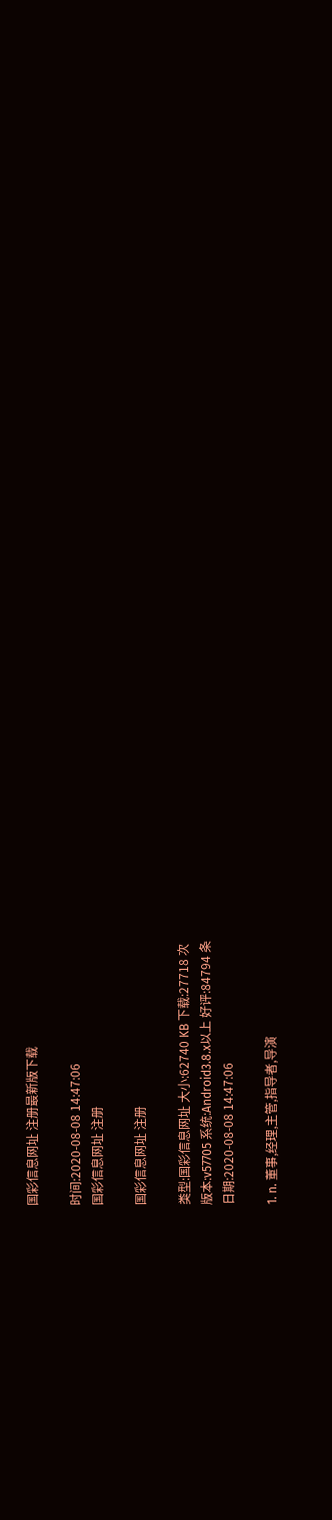国彩信息网址 注册最新版下载

时间:2020-08-08 14:47:06
国彩信息网址 注册

国彩信息网址 注册

类型:国彩信息网址 大小:62740 KB 下载:27718 次
版本:v57705 系统:Android3.8.x以上 好评:84794 条
日期:2020-08-08 14:47:06

1. n. 董事,经理,主管,指导者,导演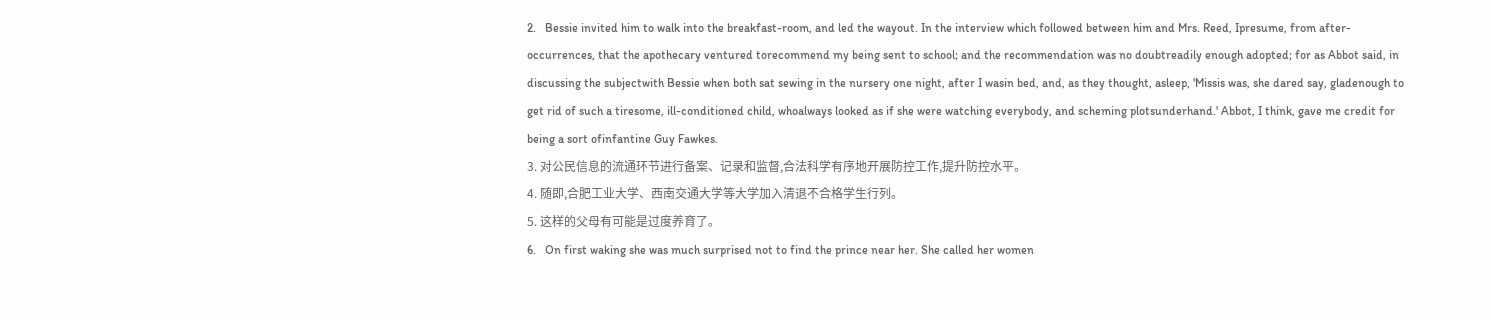2.   Bessie invited him to walk into the breakfast-room, and led the wayout. In the interview which followed between him and Mrs. Reed, Ipresume, from after-occurrences, that the apothecary ventured torecommend my being sent to school; and the recommendation was no doubtreadily enough adopted; for as Abbot said, in discussing the subjectwith Bessie when both sat sewing in the nursery one night, after I wasin bed, and, as they thought, asleep, 'Missis was, she dared say, gladenough to get rid of such a tiresome, ill-conditioned child, whoalways looked as if she were watching everybody, and scheming plotsunderhand.' Abbot, I think, gave me credit for being a sort ofinfantine Guy Fawkes.
3. 对公民信息的流通环节进行备案、记录和监督,合法科学有序地开展防控工作,提升防控水平。
4. 随即,合肥工业大学、西南交通大学等大学加入清退不合格学生行列。
5. 这样的父母有可能是过度养育了。
6.   On first waking she was much surprised not to find the prince near her. She called her women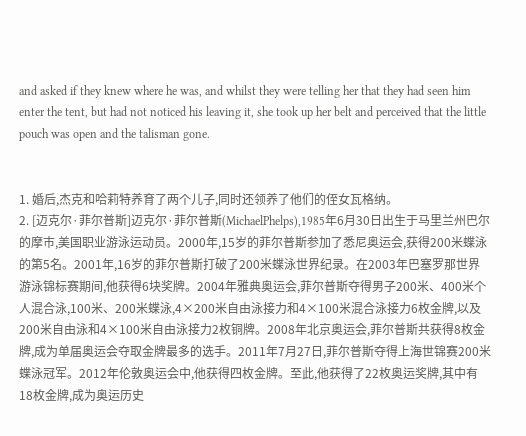and asked if they knew where he was, and whilst they were telling her that they had seen him enter the tent, but had not noticed his leaving it, she took up her belt and perceived that the little pouch was open and the talisman gone.


1. 婚后,杰克和哈莉特养育了两个儿子,同时还领养了他们的侄女瓦格纳。
2. [迈克尔·菲尔普斯]迈克尔·菲尔普斯(MichaelPhelps),1985年6月30日出生于马里兰州巴尔的摩市,美国职业游泳运动员。2000年,15岁的菲尔普斯参加了悉尼奥运会,获得200米蝶泳的第5名。2001年,16岁的菲尔普斯打破了200米蝶泳世界纪录。在2003年巴塞罗那世界游泳锦标赛期间,他获得6块奖牌。2004年雅典奥运会,菲尔普斯夺得男子200米、400米个人混合泳,100米、200米蝶泳,4×200米自由泳接力和4×100米混合泳接力6枚金牌,以及200米自由泳和4×100米自由泳接力2枚铜牌。2008年北京奥运会,菲尔普斯共获得8枚金牌,成为单届奥运会夺取金牌最多的选手。2011年7月27日,菲尔普斯夺得上海世锦赛200米蝶泳冠军。2012年伦敦奥运会中,他获得四枚金牌。至此,他获得了22枚奥运奖牌,其中有18枚金牌,成为奥运历史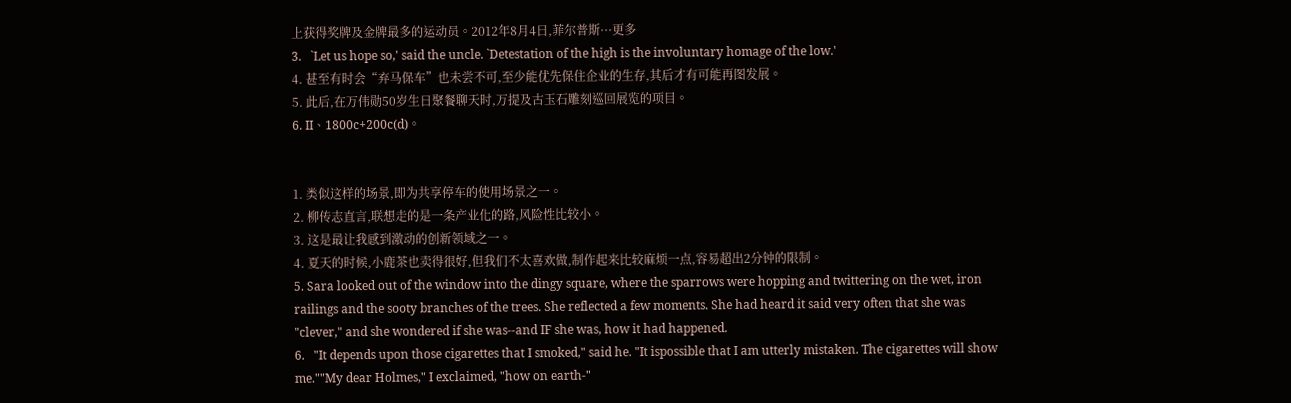上获得奖牌及金牌最多的运动员。2012年8月4日,菲尔普斯···更多
3.   `Let us hope so,' said the uncle. `Detestation of the high is the involuntary homage of the low.'
4. 甚至有时会“弃马保车”也未尝不可,至少能优先保住企业的生存,其后才有可能再图发展。
5. 此后,在万伟勋50岁生日聚餐聊天时,万提及古玉石雕刻巡回展览的项目。
6. II、1800c+200c(d)。


1. 类似这样的场景,即为共享停车的使用场景之一。
2. 柳传志直言,联想走的是一条产业化的路,风险性比较小。
3. 这是最让我感到激动的创新领域之一。
4. 夏天的时候,小鹿茶也卖得很好,但我们不太喜欢做,制作起来比较麻烦一点,容易超出2分钟的限制。
5. Sara looked out of the window into the dingy square, where the sparrows were hopping and twittering on the wet, iron railings and the sooty branches of the trees. She reflected a few moments. She had heard it said very often that she was "clever," and she wondered if she was--and IF she was, how it had happened.
6.   "It depends upon those cigarettes that I smoked," said he. "It ispossible that I am utterly mistaken. The cigarettes will show me.""My dear Holmes," I exclaimed, "how on earth-"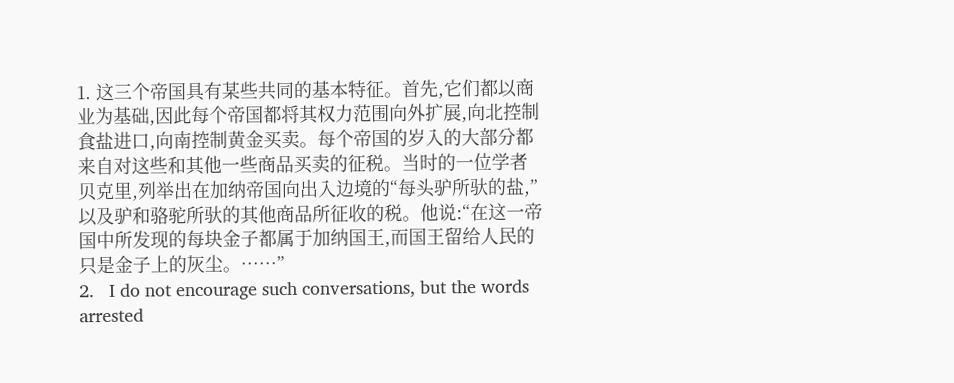1. 这三个帝国具有某些共同的基本特征。首先,它们都以商业为基础,因此每个帝国都将其权力范围向外扩展,向北控制食盐进口,向南控制黄金买卖。每个帝国的岁入的大部分都来自对这些和其他一些商品买卖的征税。当时的一位学者贝克里,列举出在加纳帝国向出入边境的“每头驴所驮的盐,”以及驴和骆驼所驮的其他商品所征收的税。他说:“在这一帝国中所发现的每块金子都属于加纳国王,而国王留给人民的只是金子上的灰尘。……”
2.   I do not encourage such conversations, but the words arrested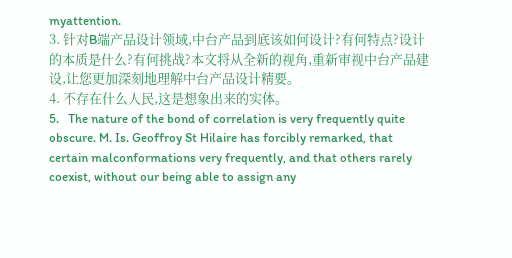myattention.
3. 针对B端产品设计领域,中台产品到底该如何设计?有何特点?设计的本质是什么?有何挑战?本文将从全新的视角,重新审视中台产品建设,让您更加深刻地理解中台产品设计精要。
4. 不存在什么人民,这是想象出来的实体。
5.   The nature of the bond of correlation is very frequently quite obscure. M. Is. Geoffroy St Hilaire has forcibly remarked, that certain malconformations very frequently, and that others rarely coexist, without our being able to assign any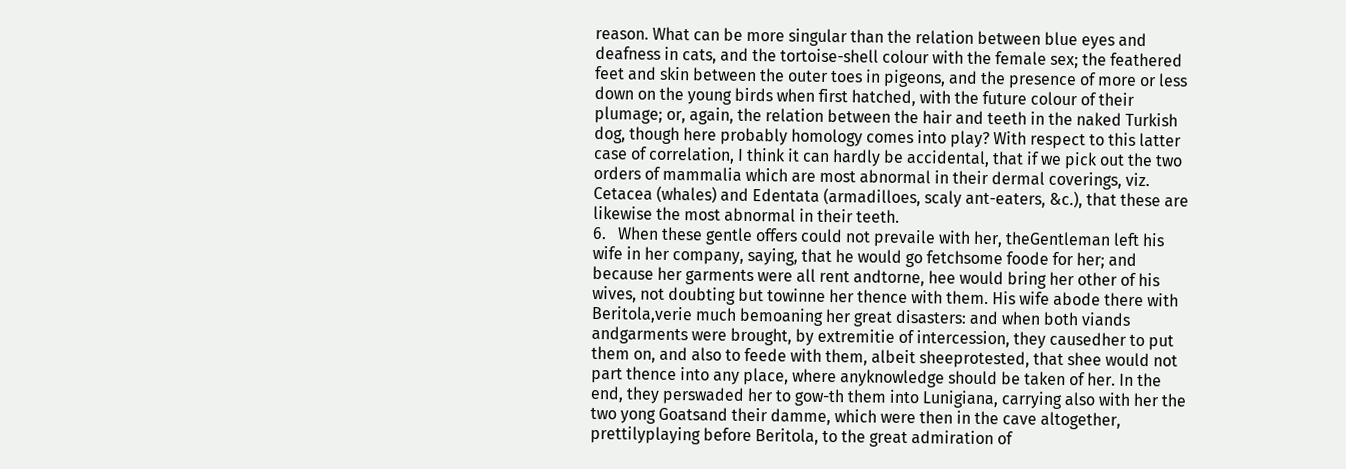reason. What can be more singular than the relation between blue eyes and deafness in cats, and the tortoise-shell colour with the female sex; the feathered feet and skin between the outer toes in pigeons, and the presence of more or less down on the young birds when first hatched, with the future colour of their plumage; or, again, the relation between the hair and teeth in the naked Turkish dog, though here probably homology comes into play? With respect to this latter case of correlation, I think it can hardly be accidental, that if we pick out the two orders of mammalia which are most abnormal in their dermal coverings, viz. Cetacea (whales) and Edentata (armadilloes, scaly ant-eaters, &c.), that these are likewise the most abnormal in their teeth.
6.   When these gentle offers could not prevaile with her, theGentleman left his wife in her company, saying, that he would go fetchsome foode for her; and because her garments were all rent andtorne, hee would bring her other of his wives, not doubting but towinne her thence with them. His wife abode there with Beritola,verie much bemoaning her great disasters: and when both viands andgarments were brought, by extremitie of intercession, they causedher to put them on, and also to feede with them, albeit sheeprotested, that shee would not part thence into any place, where anyknowledge should be taken of her. In the end, they perswaded her to gow-th them into Lunigiana, carrying also with her the two yong Goatsand their damme, which were then in the cave altogether, prettilyplaying before Beritola, to the great admiration of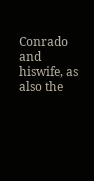Conrado and hiswife, as also the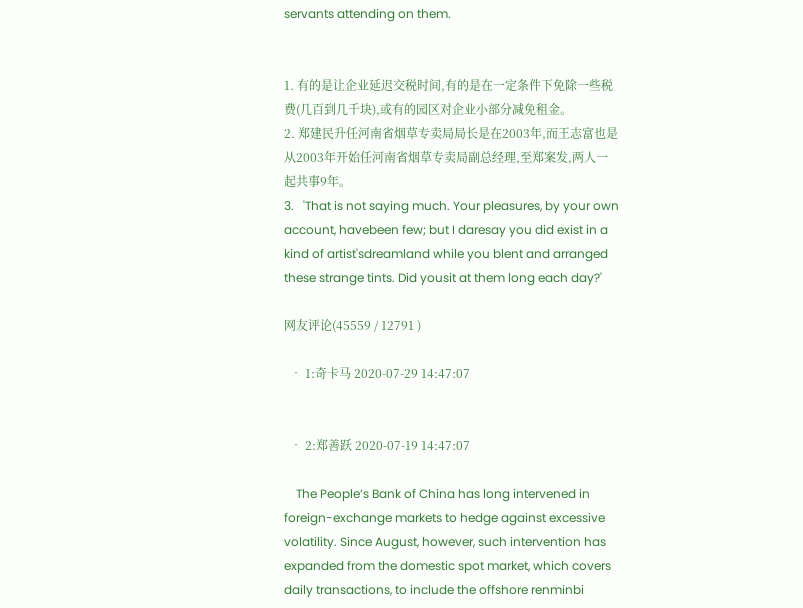servants attending on them.


1. 有的是让企业延迟交税时间,有的是在一定条件下免除一些税费(几百到几千块),或有的园区对企业小部分减免租金。
2. 郑建民升任河南省烟草专卖局局长是在2003年,而王志富也是从2003年开始任河南省烟草专卖局副总经理,至郑案发,两人一起共事9年。
3.   'That is not saying much. Your pleasures, by your own account, havebeen few; but I daresay you did exist in a kind of artist'sdreamland while you blent and arranged these strange tints. Did yousit at them long each day?'

网友评论(45559 / 12791 )

  • 1:奇卡马 2020-07-29 14:47:07


  • 2:郑善跃 2020-07-19 14:47:07

    The People’s Bank of China has long intervened in foreign-exchange markets to hedge against excessive volatility. Since August, however, such intervention has expanded from the domestic spot market, which covers daily transactions, to include the offshore renminbi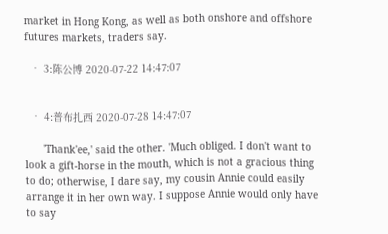market in Hong Kong, as well as both onshore and offshore futures markets, traders say.

  • 3:陈公博 2020-07-22 14:47:07


  • 4:普布扎西 2020-07-28 14:47:07

      'Thank'ee,' said the other. 'Much obliged. I don't want to look a gift-horse in the mouth, which is not a gracious thing to do; otherwise, I dare say, my cousin Annie could easily arrange it in her own way. I suppose Annie would only have to say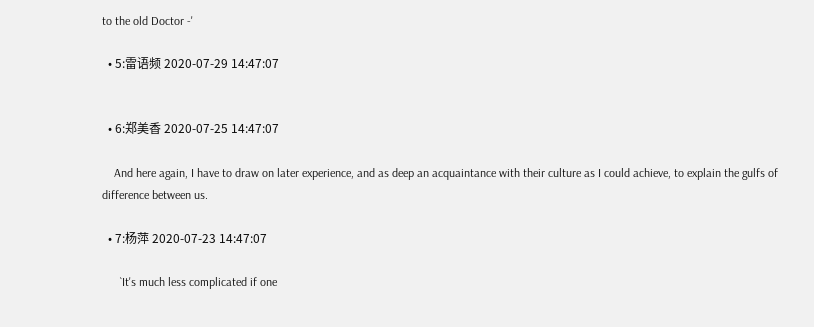to the old Doctor -'

  • 5:雷语频 2020-07-29 14:47:07


  • 6:郑美香 2020-07-25 14:47:07

    And here again, I have to draw on later experience, and as deep an acquaintance with their culture as I could achieve, to explain the gulfs of difference between us.

  • 7:杨萍 2020-07-23 14:47:07

      `It's much less complicated if one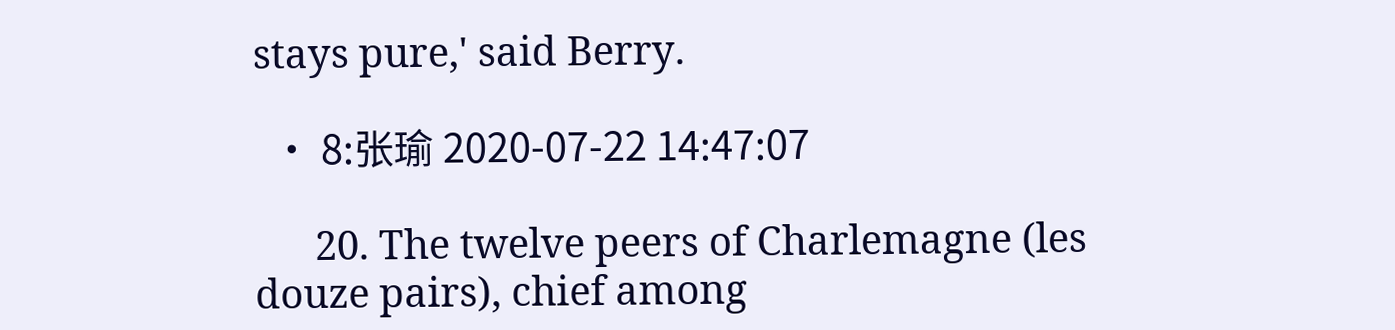stays pure,' said Berry.

  • 8:张瑜 2020-07-22 14:47:07

      20. The twelve peers of Charlemagne (les douze pairs), chief among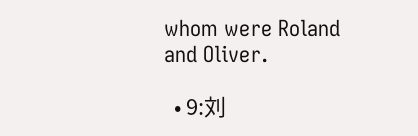whom were Roland and Oliver.

  • 9:刘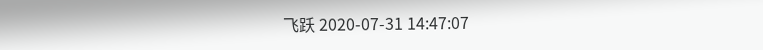飞跃 2020-07-31 14:47:07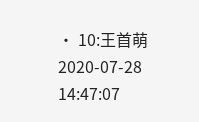• 10:王首萌 2020-07-28 14:47:07